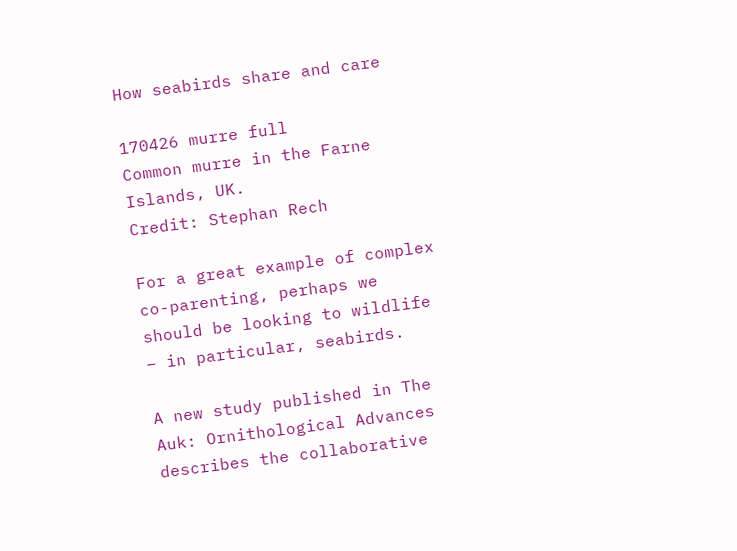How seabirds share and care

170426 murre full
Common murre in the Farne Islands, UK.
Credit: Stephan Rech

For a great example of complex co-parenting, perhaps we should be looking to wildlife – in particular, seabirds.

A new study published in The Auk: Ornithological Advances describes the collaborative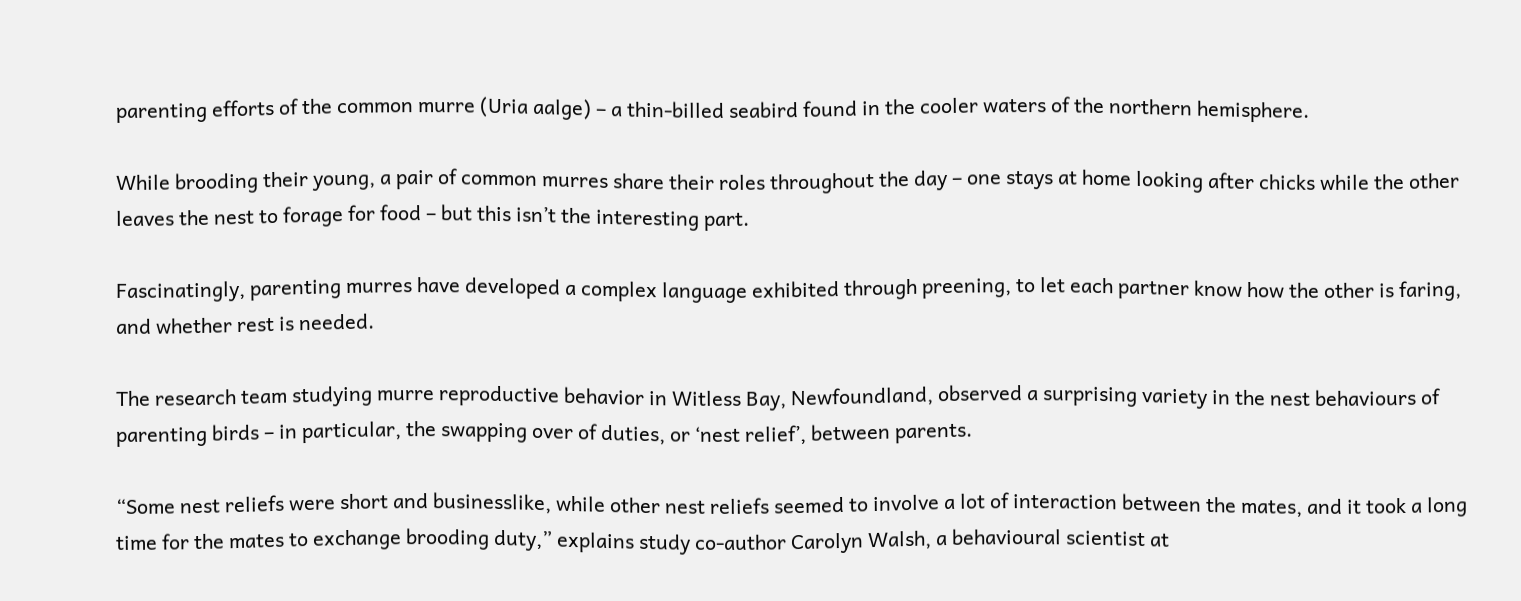parenting efforts of the common murre (Uria aalge) – a thin-billed seabird found in the cooler waters of the northern hemisphere.

While brooding their young, a pair of common murres share their roles throughout the day – one stays at home looking after chicks while the other leaves the nest to forage for food – but this isn’t the interesting part.

Fascinatingly, parenting murres have developed a complex language exhibited through preening, to let each partner know how the other is faring, and whether rest is needed.

The research team studying murre reproductive behavior in Witless Bay, Newfoundland, observed a surprising variety in the nest behaviours of parenting birds – in particular, the swapping over of duties, or ‘nest relief’, between parents.

“Some nest reliefs were short and businesslike, while other nest reliefs seemed to involve a lot of interaction between the mates, and it took a long time for the mates to exchange brooding duty,” explains study co-author Carolyn Walsh, a behavioural scientist at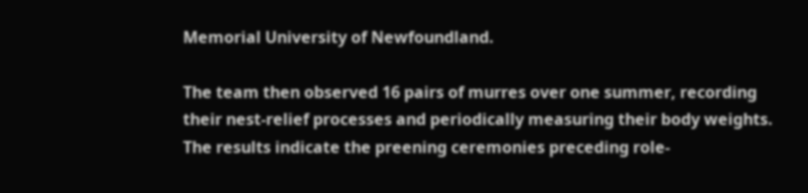Memorial University of Newfoundland.

The team then observed 16 pairs of murres over one summer, recording their nest-relief processes and periodically measuring their body weights. The results indicate the preening ceremonies preceding role-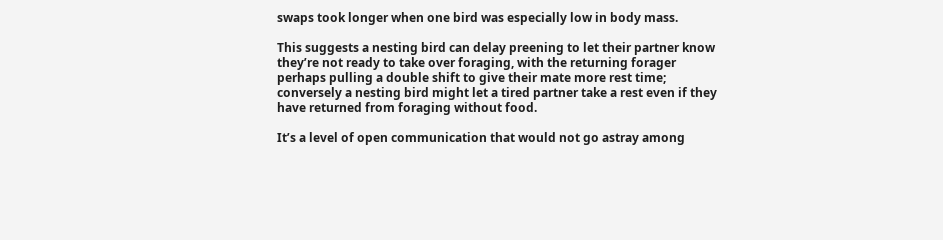swaps took longer when one bird was especially low in body mass.

This suggests a nesting bird can delay preening to let their partner know they’re not ready to take over foraging, with the returning forager perhaps pulling a double shift to give their mate more rest time; conversely a nesting bird might let a tired partner take a rest even if they have returned from foraging without food.

It’s a level of open communication that would not go astray among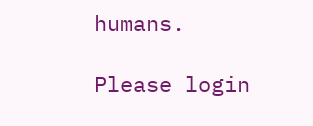humans.

Please login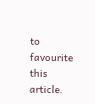to favourite this article.